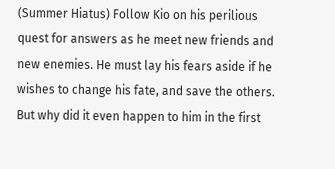(Summer Hiatus) Follow Kio on his perilious quest for answers as he meet new friends and new enemies. He must lay his fears aside if he wishes to change his fate, and save the others. But why did it even happen to him in the first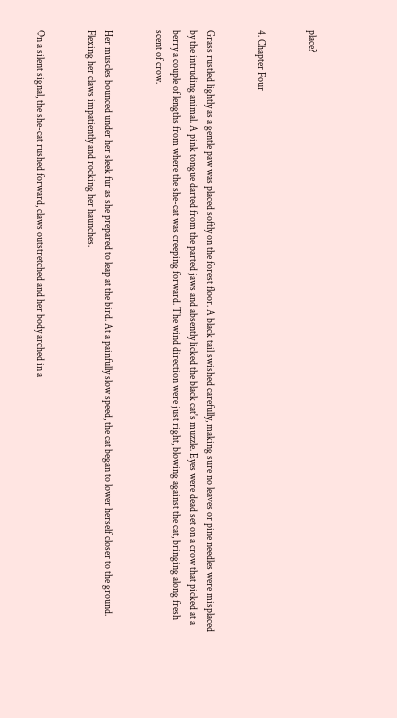place?


4. Chapter Four


Grass rustled lightly as a gentle paw was placed softly on the forest floor. A black tail swished carefully, making sure no leaves or pine needles were misplaced by the intruding animal. A pink tongue darted from the parted jaws and absently licked the black cat's muzzle. Eyes were dead set on a crow that picked at a berry a couple of lengths from where the she-cat was creeping forward. The wind direction were just right, blowing against the cat, bringing along fresh scent of crow.


Her muscles bounced under her sleek fur as she prepared to leap at the bird. At a painfully slow speed, the cat began to lower herself closer to the ground. Flexing her claws impatiently and rocking her haunches.


On a silent signal, the she-cat rushed forward, claws outstretched and her body arched in a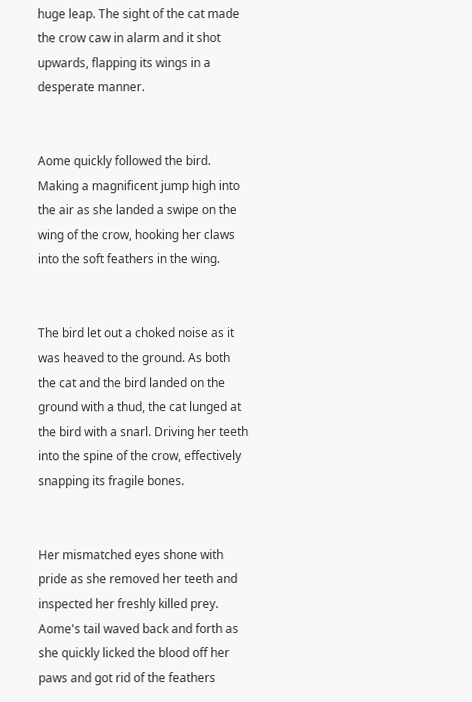huge leap. The sight of the cat made the crow caw in alarm and it shot upwards, flapping its wings in a desperate manner.


Aome quickly followed the bird. Making a magnificent jump high into the air as she landed a swipe on the wing of the crow, hooking her claws into the soft feathers in the wing.


The bird let out a choked noise as it was heaved to the ground. As both the cat and the bird landed on the ground with a thud, the cat lunged at the bird with a snarl. Driving her teeth into the spine of the crow, effectively snapping its fragile bones.


Her mismatched eyes shone with pride as she removed her teeth and inspected her freshly killed prey. Aome's tail waved back and forth as she quickly licked the blood off her paws and got rid of the feathers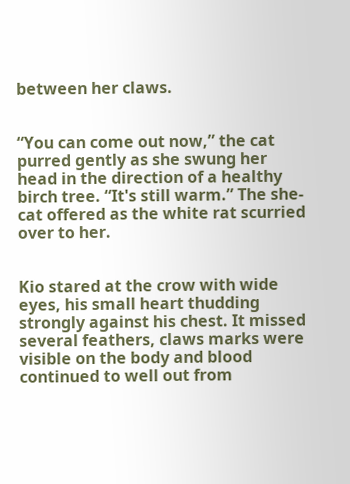between her claws.


“You can come out now,” the cat purred gently as she swung her head in the direction of a healthy birch tree. “It's still warm.” The she-cat offered as the white rat scurried over to her.


Kio stared at the crow with wide eyes, his small heart thudding strongly against his chest. It missed several feathers, claws marks were visible on the body and blood continued to well out from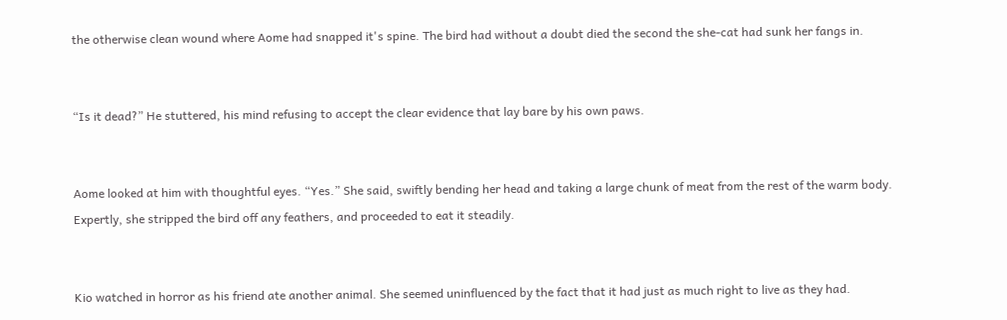the otherwise clean wound where Aome had snapped it's spine. The bird had without a doubt died the second the she-cat had sunk her fangs in.


“Is it dead?” He stuttered, his mind refusing to accept the clear evidence that lay bare by his own paws.


Aome looked at him with thoughtful eyes. “Yes.” She said, swiftly bending her head and taking a large chunk of meat from the rest of the warm body. Expertly, she stripped the bird off any feathers, and proceeded to eat it steadily.


Kio watched in horror as his friend ate another animal. She seemed uninfluenced by the fact that it had just as much right to live as they had.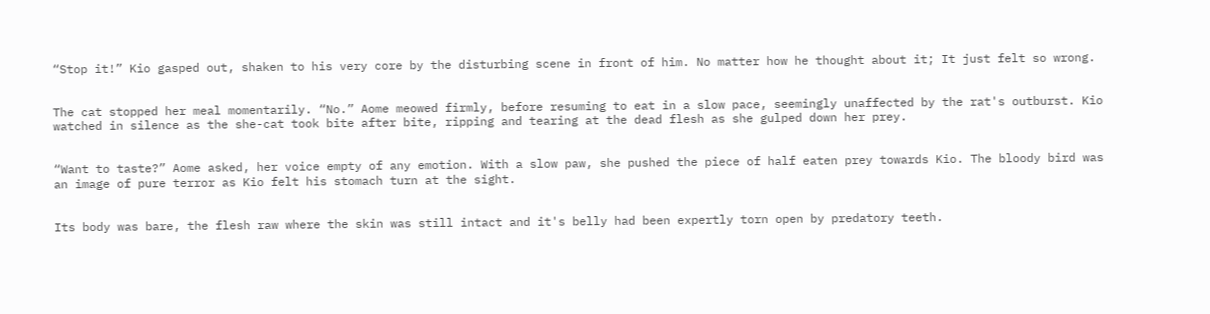“Stop it!” Kio gasped out, shaken to his very core by the disturbing scene in front of him. No matter how he thought about it; It just felt so wrong.


The cat stopped her meal momentarily. “No.” Aome meowed firmly, before resuming to eat in a slow pace, seemingly unaffected by the rat's outburst. Kio watched in silence as the she-cat took bite after bite, ripping and tearing at the dead flesh as she gulped down her prey.


“Want to taste?” Aome asked, her voice empty of any emotion. With a slow paw, she pushed the piece of half eaten prey towards Kio. The bloody bird was an image of pure terror as Kio felt his stomach turn at the sight.


Its body was bare, the flesh raw where the skin was still intact and it's belly had been expertly torn open by predatory teeth.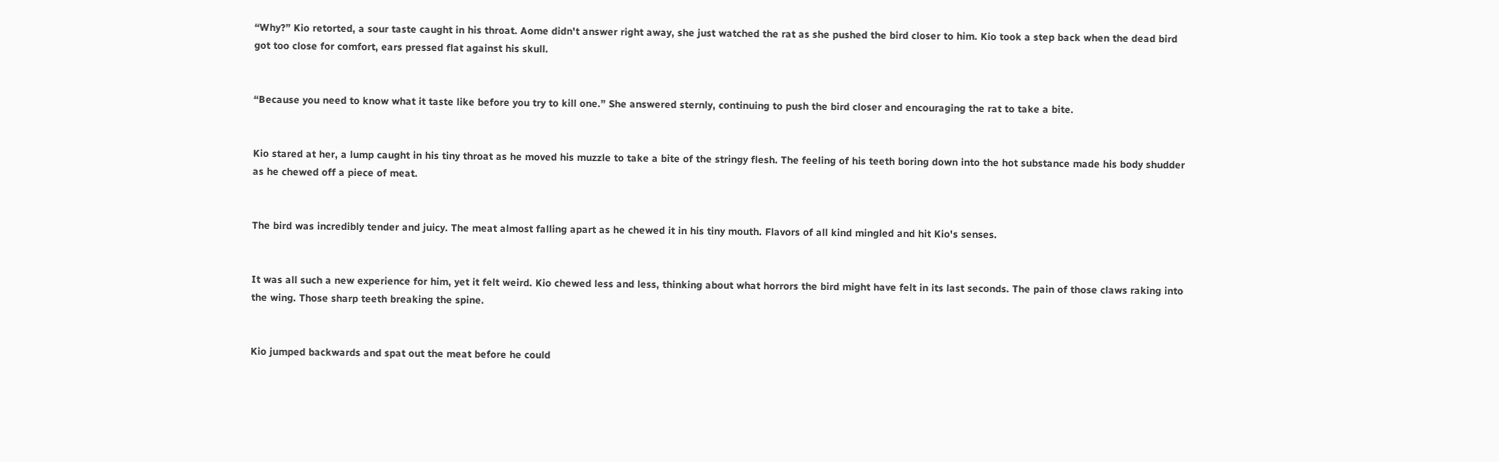“Why?” Kio retorted, a sour taste caught in his throat. Aome didn't answer right away, she just watched the rat as she pushed the bird closer to him. Kio took a step back when the dead bird got too close for comfort, ears pressed flat against his skull.


“Because you need to know what it taste like before you try to kill one.” She answered sternly, continuing to push the bird closer and encouraging the rat to take a bite.


Kio stared at her, a lump caught in his tiny throat as he moved his muzzle to take a bite of the stringy flesh. The feeling of his teeth boring down into the hot substance made his body shudder as he chewed off a piece of meat.


The bird was incredibly tender and juicy. The meat almost falling apart as he chewed it in his tiny mouth. Flavors of all kind mingled and hit Kio's senses.


It was all such a new experience for him, yet it felt weird. Kio chewed less and less, thinking about what horrors the bird might have felt in its last seconds. The pain of those claws raking into the wing. Those sharp teeth breaking the spine.


Kio jumped backwards and spat out the meat before he could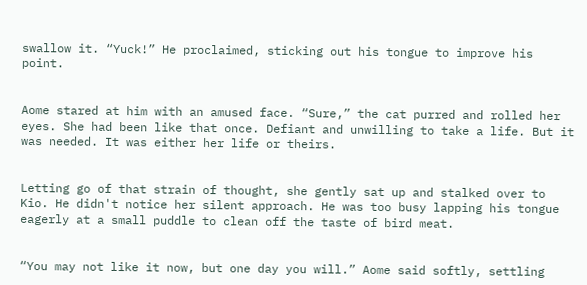swallow it. “Yuck!” He proclaimed, sticking out his tongue to improve his point.


Aome stared at him with an amused face. “Sure,” the cat purred and rolled her eyes. She had been like that once. Defiant and unwilling to take a life. But it was needed. It was either her life or theirs.


Letting go of that strain of thought, she gently sat up and stalked over to Kio. He didn't notice her silent approach. He was too busy lapping his tongue eagerly at a small puddle to clean off the taste of bird meat.


“You may not like it now, but one day you will.” Aome said softly, settling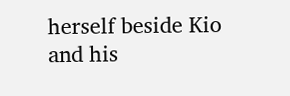herself beside Kio and his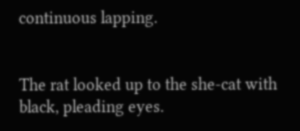continuous lapping.


The rat looked up to the she-cat with black, pleading eyes.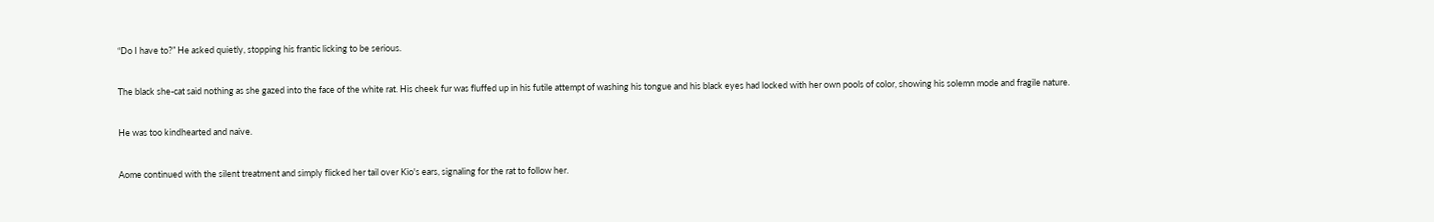“Do I have to?” He asked quietly, stopping his frantic licking to be serious.


The black she-cat said nothing as she gazed into the face of the white rat. His cheek fur was fluffed up in his futile attempt of washing his tongue and his black eyes had locked with her own pools of color, showing his solemn mode and fragile nature.


He was too kindhearted and naive.


Aome continued with the silent treatment and simply flicked her tail over Kio's ears, signaling for the rat to follow her.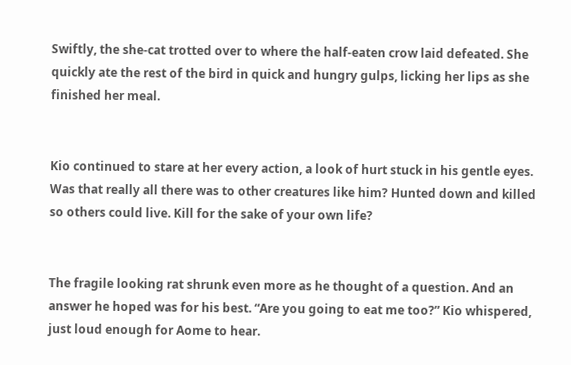Swiftly, the she-cat trotted over to where the half-eaten crow laid defeated. She quickly ate the rest of the bird in quick and hungry gulps, licking her lips as she finished her meal.


Kio continued to stare at her every action, a look of hurt stuck in his gentle eyes. Was that really all there was to other creatures like him? Hunted down and killed so others could live. Kill for the sake of your own life?


The fragile looking rat shrunk even more as he thought of a question. And an answer he hoped was for his best. “Are you going to eat me too?” Kio whispered, just loud enough for Aome to hear.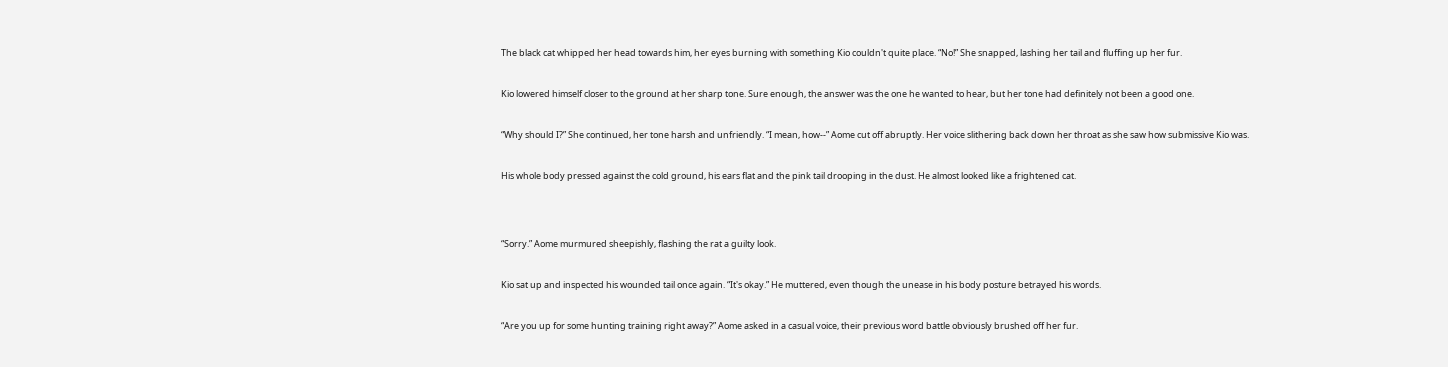The black cat whipped her head towards him, her eyes burning with something Kio couldn't quite place. “No!” She snapped, lashing her tail and fluffing up her fur.


Kio lowered himself closer to the ground at her sharp tone. Sure enough, the answer was the one he wanted to hear, but her tone had definitely not been a good one.


“Why should I?” She continued, her tone harsh and unfriendly. “I mean, how--” Aome cut off abruptly. Her voice slithering back down her throat as she saw how submissive Kio was.


His whole body pressed against the cold ground, his ears flat and the pink tail drooping in the dust. He almost looked like a frightened cat.




“Sorry.” Aome murmured sheepishly, flashing the rat a guilty look.


Kio sat up and inspected his wounded tail once again. “It's okay.” He muttered, even though the unease in his body posture betrayed his words.


“Are you up for some hunting training right away?” Aome asked in a casual voice, their previous word battle obviously brushed off her fur.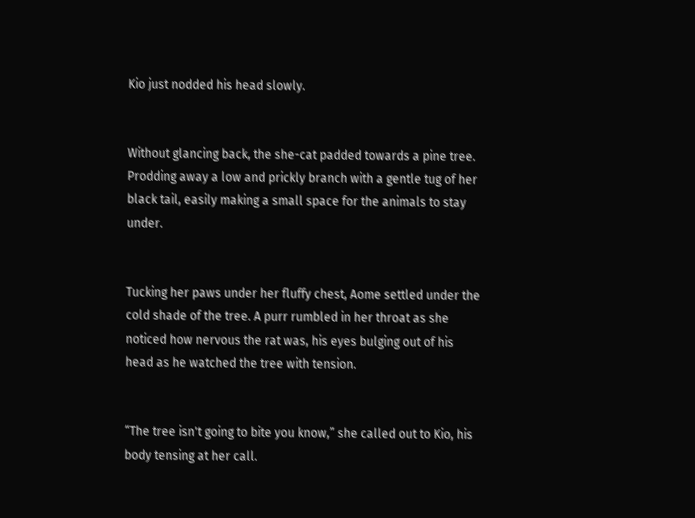Kio just nodded his head slowly.


Without glancing back, the she-cat padded towards a pine tree. Prodding away a low and prickly branch with a gentle tug of her black tail, easily making a small space for the animals to stay under.


Tucking her paws under her fluffy chest, Aome settled under the cold shade of the tree. A purr rumbled in her throat as she noticed how nervous the rat was, his eyes bulging out of his head as he watched the tree with tension.


“The tree isn't going to bite you know,” she called out to Kio, his body tensing at her call.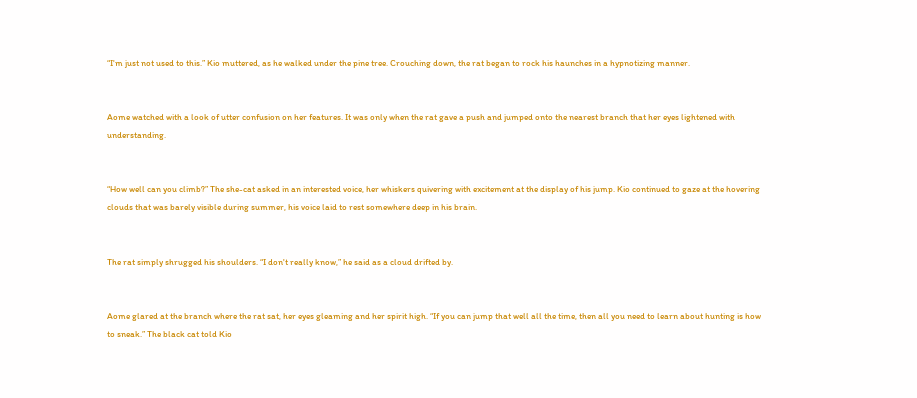“I'm just not used to this.” Kio muttered, as he walked under the pine tree. Crouching down, the rat began to rock his haunches in a hypnotizing manner.


Aome watched with a look of utter confusion on her features. It was only when the rat gave a push and jumped onto the nearest branch that her eyes lightened with understanding.


“How well can you climb?” The she-cat asked in an interested voice, her whiskers quivering with excitement at the display of his jump. Kio continued to gaze at the hovering clouds that was barely visible during summer, his voice laid to rest somewhere deep in his brain.


The rat simply shrugged his shoulders. “I don't really know,” he said as a cloud drifted by.


Aome glared at the branch where the rat sat, her eyes gleaming and her spirit high. “If you can jump that well all the time, then all you need to learn about hunting is how to sneak.” The black cat told Kio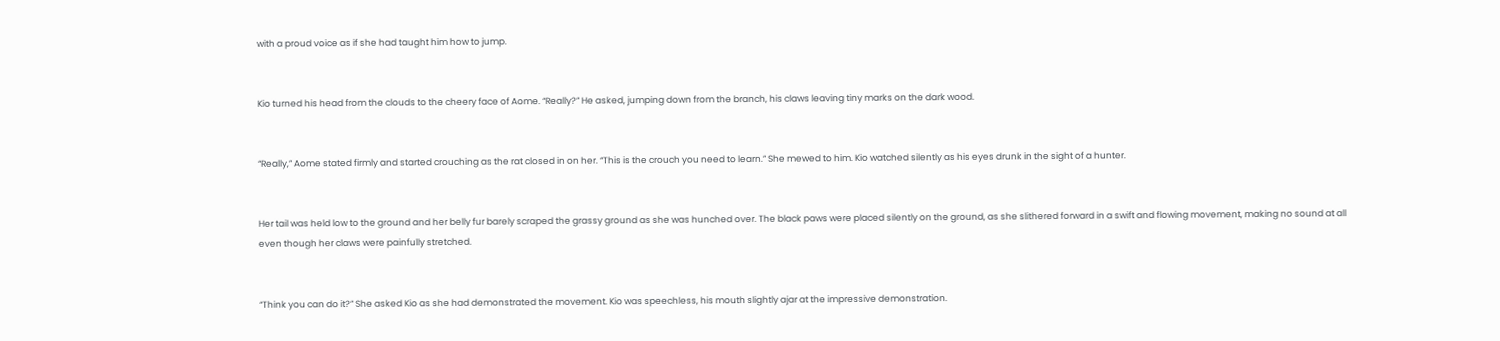with a proud voice as if she had taught him how to jump.


Kio turned his head from the clouds to the cheery face of Aome. “Really?” He asked, jumping down from the branch, his claws leaving tiny marks on the dark wood.


“Really,” Aome stated firmly and started crouching as the rat closed in on her. “This is the crouch you need to learn.” She mewed to him. Kio watched silently as his eyes drunk in the sight of a hunter.


Her tail was held low to the ground and her belly fur barely scraped the grassy ground as she was hunched over. The black paws were placed silently on the ground, as she slithered forward in a swift and flowing movement, making no sound at all even though her claws were painfully stretched.


“Think you can do it?” She asked Kio as she had demonstrated the movement. Kio was speechless, his mouth slightly ajar at the impressive demonstration.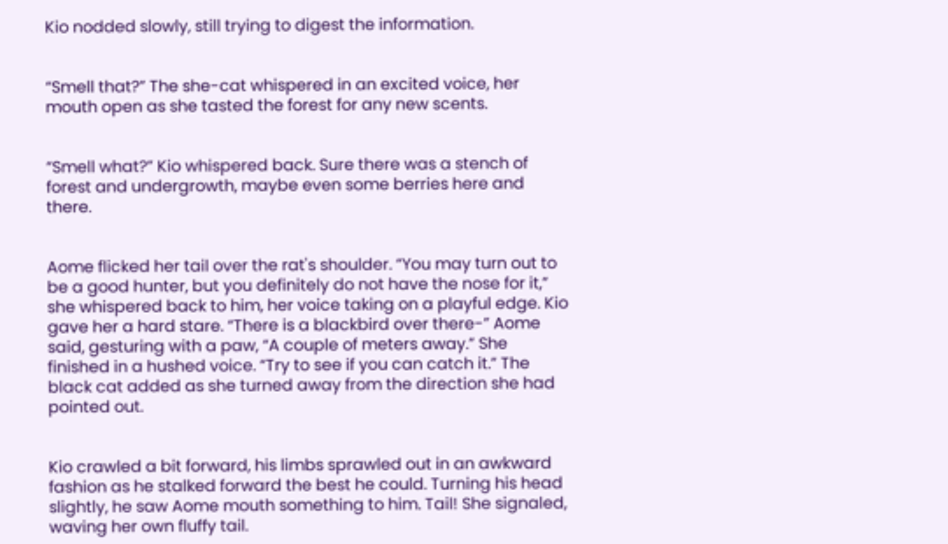Kio nodded slowly, still trying to digest the information.


“Smell that?” The she-cat whispered in an excited voice, her mouth open as she tasted the forest for any new scents.


“Smell what?” Kio whispered back. Sure there was a stench of forest and undergrowth, maybe even some berries here and there.


Aome flicked her tail over the rat's shoulder. “You may turn out to be a good hunter, but you definitely do not have the nose for it,” she whispered back to him, her voice taking on a playful edge. Kio gave her a hard stare. “There is a blackbird over there-” Aome said, gesturing with a paw, “A couple of meters away.” She finished in a hushed voice. “Try to see if you can catch it.” The black cat added as she turned away from the direction she had pointed out.


Kio crawled a bit forward, his limbs sprawled out in an awkward fashion as he stalked forward the best he could. Turning his head slightly, he saw Aome mouth something to him. Tail! She signaled, waving her own fluffy tail.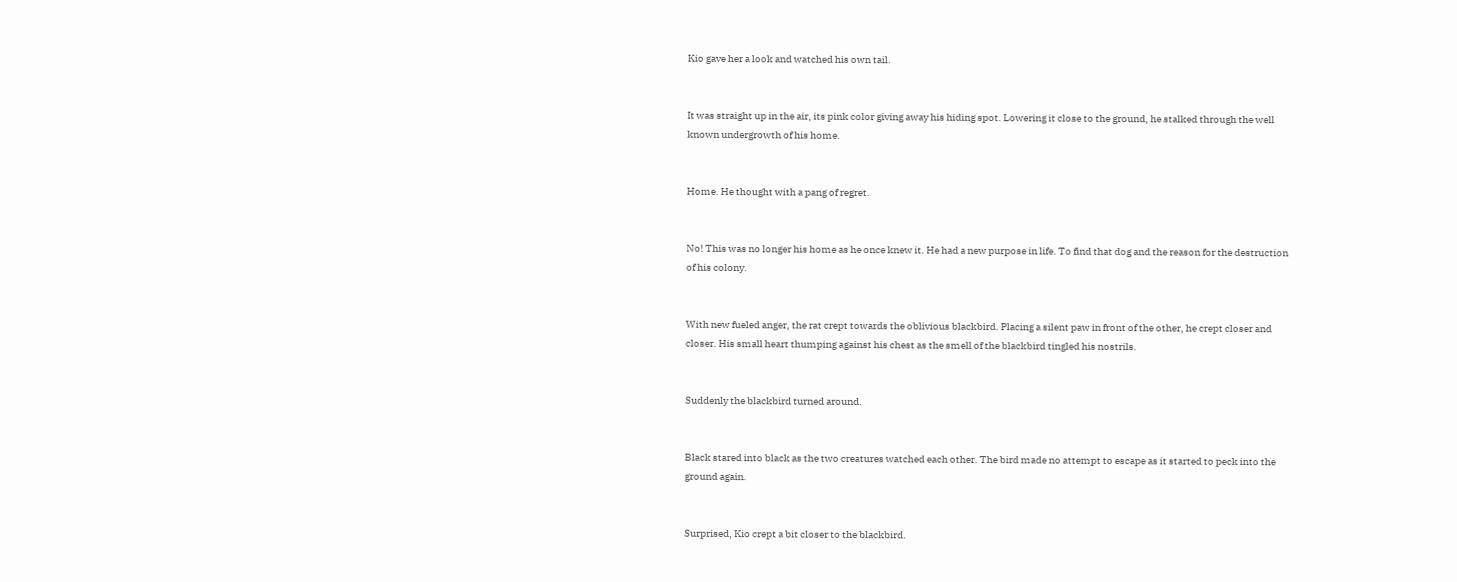Kio gave her a look and watched his own tail.


It was straight up in the air, its pink color giving away his hiding spot. Lowering it close to the ground, he stalked through the well known undergrowth of his home.


Home. He thought with a pang of regret.


No! This was no longer his home as he once knew it. He had a new purpose in life. To find that dog and the reason for the destruction of his colony.


With new fueled anger, the rat crept towards the oblivious blackbird. Placing a silent paw in front of the other, he crept closer and closer. His small heart thumping against his chest as the smell of the blackbird tingled his nostrils.


Suddenly the blackbird turned around.


Black stared into black as the two creatures watched each other. The bird made no attempt to escape as it started to peck into the ground again.


Surprised, Kio crept a bit closer to the blackbird.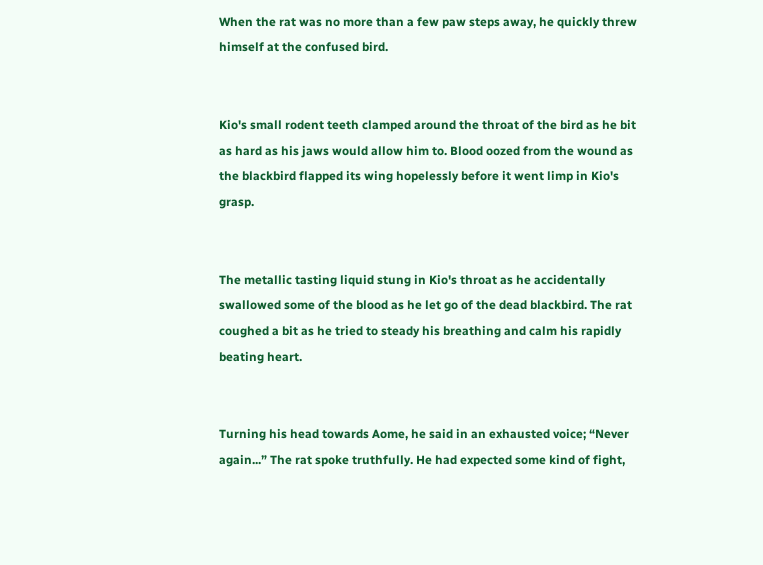When the rat was no more than a few paw steps away, he quickly threw himself at the confused bird.


Kio's small rodent teeth clamped around the throat of the bird as he bit as hard as his jaws would allow him to. Blood oozed from the wound as the blackbird flapped its wing hopelessly before it went limp in Kio's grasp.


The metallic tasting liquid stung in Kio's throat as he accidentally swallowed some of the blood as he let go of the dead blackbird. The rat coughed a bit as he tried to steady his breathing and calm his rapidly beating heart.


Turning his head towards Aome, he said in an exhausted voice; “Never again...” The rat spoke truthfully. He had expected some kind of fight,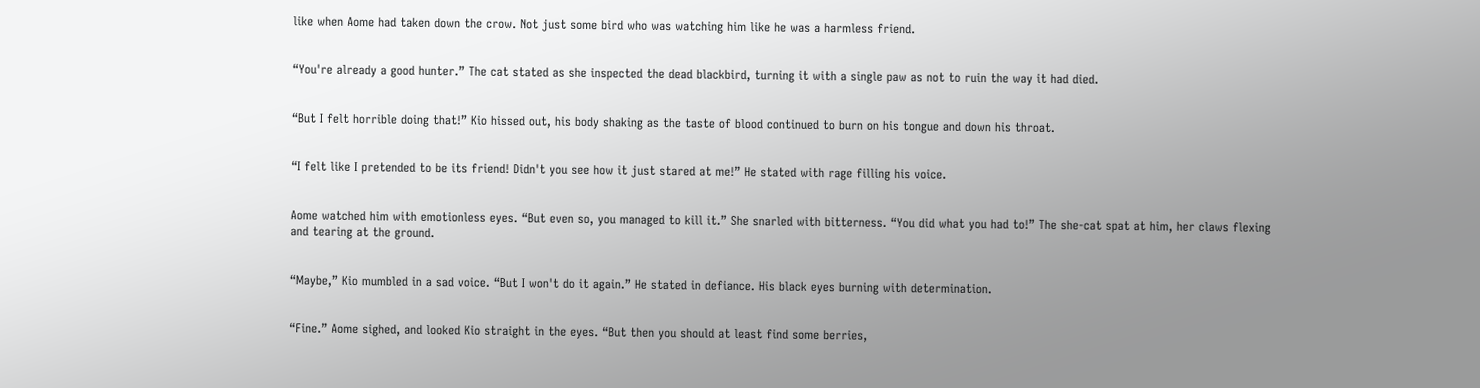like when Aome had taken down the crow. Not just some bird who was watching him like he was a harmless friend.


“You're already a good hunter.” The cat stated as she inspected the dead blackbird, turning it with a single paw as not to ruin the way it had died.


“But I felt horrible doing that!” Kio hissed out, his body shaking as the taste of blood continued to burn on his tongue and down his throat.


“I felt like I pretended to be its friend! Didn't you see how it just stared at me!” He stated with rage filling his voice.


Aome watched him with emotionless eyes. “But even so, you managed to kill it.” She snarled with bitterness. “You did what you had to!” The she-cat spat at him, her claws flexing and tearing at the ground.


“Maybe,” Kio mumbled in a sad voice. “But I won't do it again.” He stated in defiance. His black eyes burning with determination.


“Fine.” Aome sighed, and looked Kio straight in the eyes. “But then you should at least find some berries,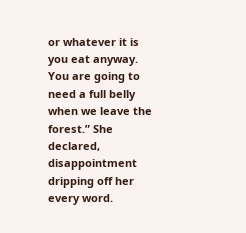or whatever it is you eat anyway. You are going to need a full belly when we leave the forest.” She declared, disappointment dripping off her every word.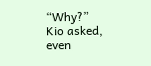“Why?” Kio asked, even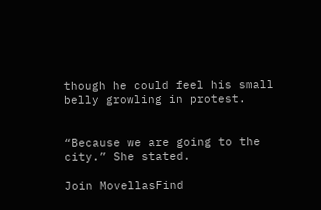though he could feel his small belly growling in protest.


“Because we are going to the city.” She stated.

Join MovellasFind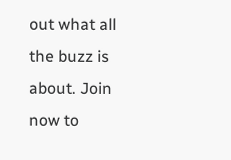out what all the buzz is about. Join now to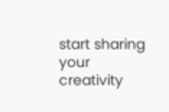start sharing your creativity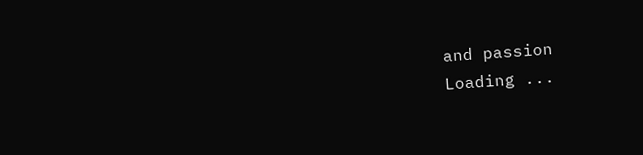and passion
Loading ...